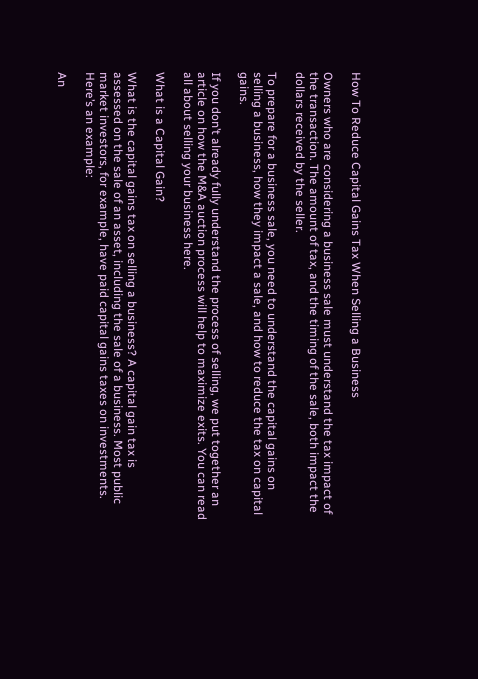How To Reduce Capital Gains Tax When Selling a Business

Owners who are considering a business sale must understand the tax impact of the transaction. The amount of tax, and the timing of the sale, both impact the dollars received by the seller.

To prepare for a business sale, you need to understand the capital gains on selling a business, how they impact a sale, and how to reduce the tax on capital gains.

If you don’t already fully understand the process of selling, we put together an article on how the M&A auction process will help to maximize exits. You can read all about selling your business here.

What is a Capital Gain?

What is the capital gains tax on selling a business? A capital gain tax is assessed on the sale of an asset, including the sale of a business. Most public market investors, for example, have paid capital gains taxes on investments. Here’s an example:

An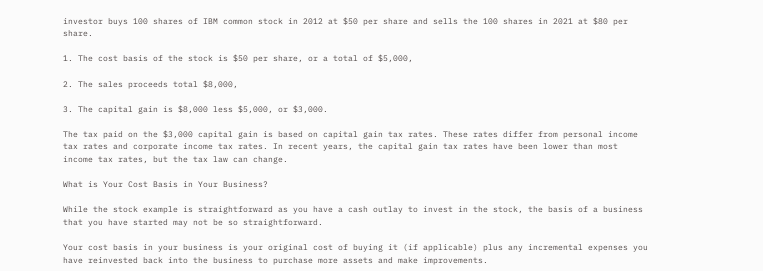investor buys 100 shares of IBM common stock in 2012 at $50 per share and sells the 100 shares in 2021 at $80 per share.

1. The cost basis of the stock is $50 per share, or a total of $5,000,

2. The sales proceeds total $8,000,

3. The capital gain is $8,000 less $5,000, or $3,000.

The tax paid on the $3,000 capital gain is based on capital gain tax rates. These rates differ from personal income tax rates and corporate income tax rates. In recent years, the capital gain tax rates have been lower than most income tax rates, but the tax law can change.

What is Your Cost Basis in Your Business?

While the stock example is straightforward as you have a cash outlay to invest in the stock, the basis of a business that you have started may not be so straightforward.

Your cost basis in your business is your original cost of buying it (if applicable) plus any incremental expenses you have reinvested back into the business to purchase more assets and make improvements.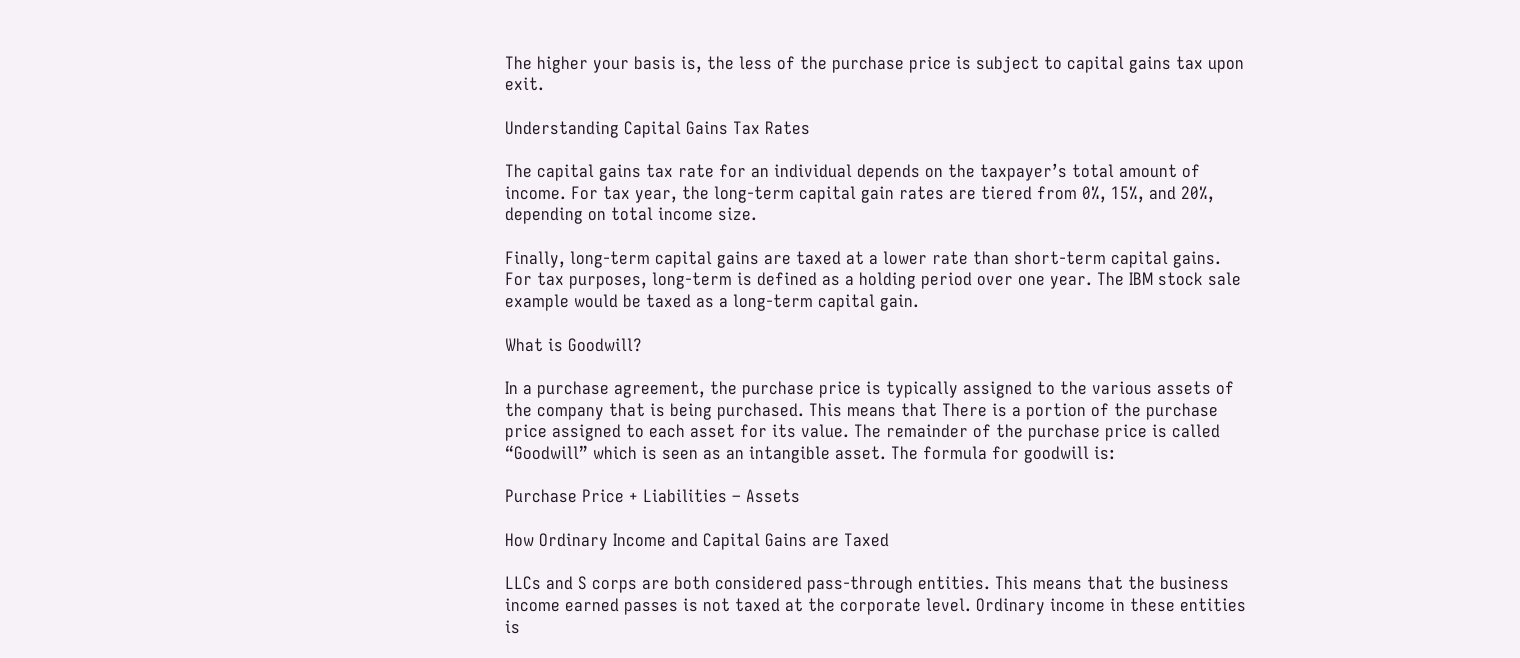The higher your basis is, the less of the purchase price is subject to capital gains tax upon exit.

Understanding Capital Gains Tax Rates

The capital gains tax rate for an individual depends on the taxpayer’s total amount of income. For tax year, the long-term capital gain rates are tiered from 0%, 15%, and 20%, depending on total income size.

Finally, long-term capital gains are taxed at a lower rate than short-term capital gains. For tax purposes, long-term is defined as a holding period over one year. The IBM stock sale example would be taxed as a long-term capital gain.

What is Goodwill?

In a purchase agreement, the purchase price is typically assigned to the various assets of the company that is being purchased. This means that There is a portion of the purchase price assigned to each asset for its value. The remainder of the purchase price is called “Goodwill” which is seen as an intangible asset. The formula for goodwill is:

Purchase Price + Liabilities – Assets

How Ordinary Income and Capital Gains are Taxed

LLCs and S corps are both considered pass-through entities. This means that the business income earned passes is not taxed at the corporate level. Ordinary income in these entities is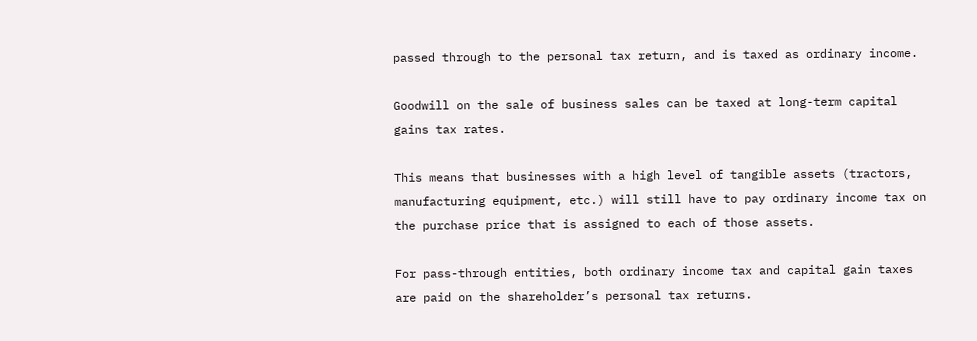passed through to the personal tax return, and is taxed as ordinary income.

Goodwill on the sale of business sales can be taxed at long-term capital gains tax rates.

This means that businesses with a high level of tangible assets (tractors, manufacturing equipment, etc.) will still have to pay ordinary income tax on the purchase price that is assigned to each of those assets.

For pass-through entities, both ordinary income tax and capital gain taxes are paid on the shareholder’s personal tax returns.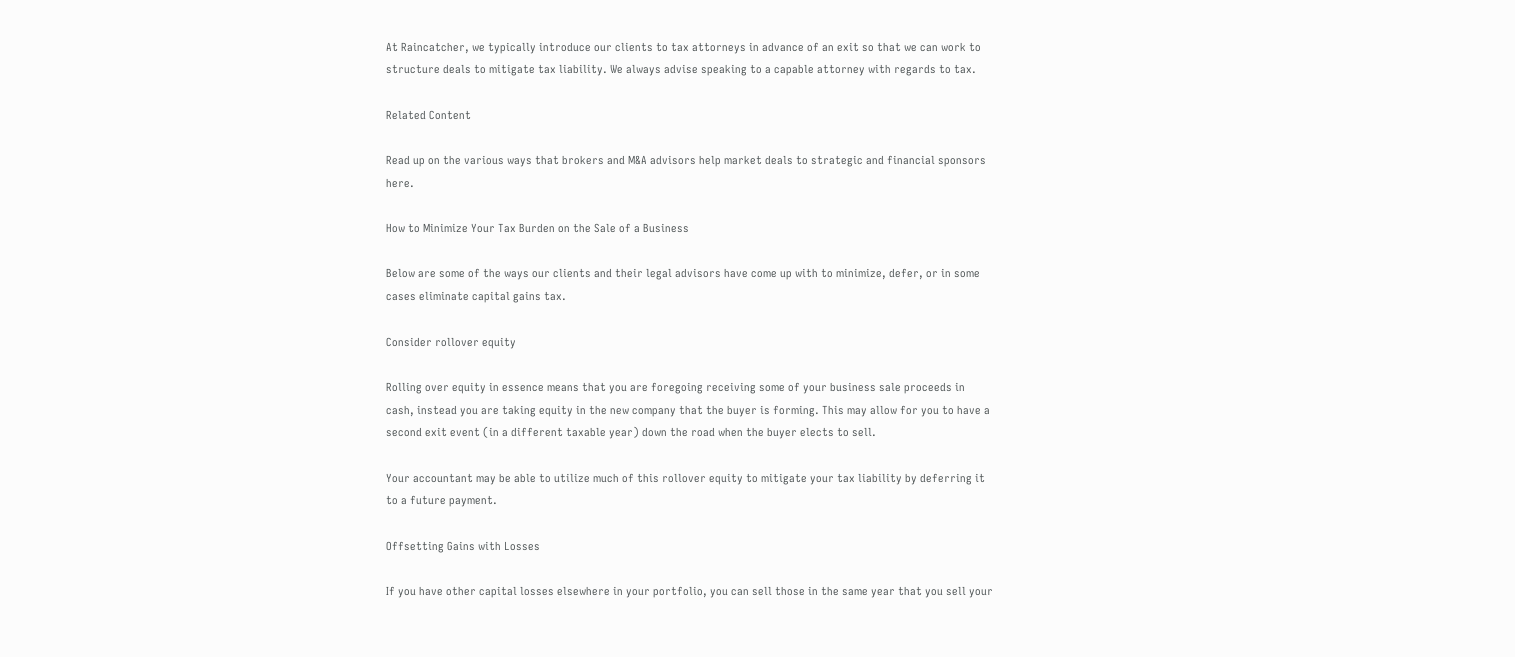At Raincatcher, we typically introduce our clients to tax attorneys in advance of an exit so that we can work to structure deals to mitigate tax liability. We always advise speaking to a capable attorney with regards to tax.

Related Content

Read up on the various ways that brokers and M&A advisors help market deals to strategic and financial sponsors here.

How to Minimize Your Tax Burden on the Sale of a Business

Below are some of the ways our clients and their legal advisors have come up with to minimize, defer, or in some cases eliminate capital gains tax.

Consider rollover equity

Rolling over equity in essence means that you are foregoing receiving some of your business sale proceeds in cash, instead you are taking equity in the new company that the buyer is forming. This may allow for you to have a second exit event (in a different taxable year) down the road when the buyer elects to sell.

Your accountant may be able to utilize much of this rollover equity to mitigate your tax liability by deferring it to a future payment.

Offsetting Gains with Losses

If you have other capital losses elsewhere in your portfolio, you can sell those in the same year that you sell your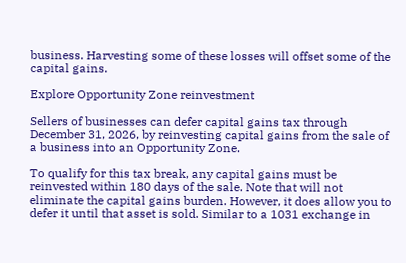business. Harvesting some of these losses will offset some of the capital gains.

Explore Opportunity Zone reinvestment

Sellers of businesses can defer capital gains tax through December 31, 2026, by reinvesting capital gains from the sale of a business into an Opportunity Zone.

To qualify for this tax break, any capital gains must be reinvested within 180 days of the sale. Note that will not eliminate the capital gains burden. However, it does allow you to defer it until that asset is sold. Similar to a 1031 exchange in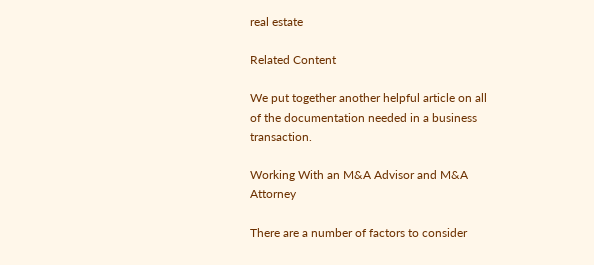real estate

Related Content

We put together another helpful article on all of the documentation needed in a business transaction.

Working With an M&A Advisor and M&A Attorney

There are a number of factors to consider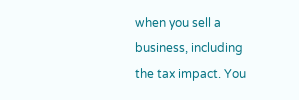when you sell a business, including the tax impact. You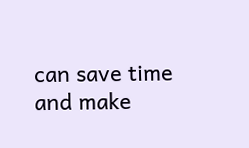can save time and make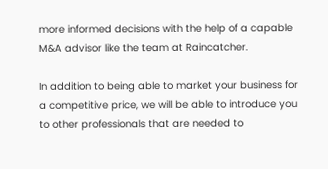more informed decisions with the help of a capable M&A advisor like the team at Raincatcher.

In addition to being able to market your business for a competitive price, we will be able to introduce you to other professionals that are needed to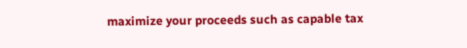maximize your proceeds such as capable tax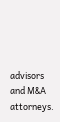advisors and M&A attorneys.